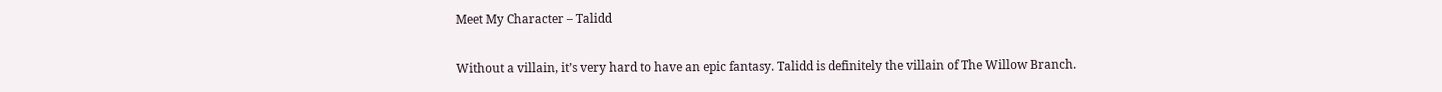Meet My Character – Talidd

Without a villain, it’s very hard to have an epic fantasy. Talidd is definitely the villain of The Willow Branch.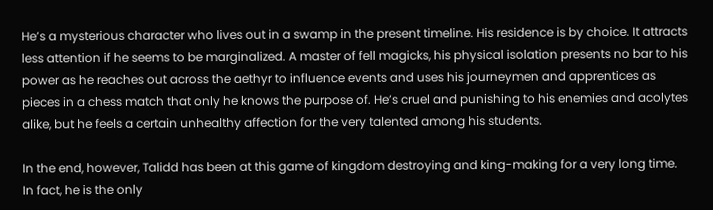He’s a mysterious character who lives out in a swamp in the present timeline. His residence is by choice. It attracts less attention if he seems to be marginalized. A master of fell magicks, his physical isolation presents no bar to his power as he reaches out across the aethyr to influence events and uses his journeymen and apprentices as pieces in a chess match that only he knows the purpose of. He’s cruel and punishing to his enemies and acolytes alike, but he feels a certain unhealthy affection for the very talented among his students.

In the end, however, Talidd has been at this game of kingdom destroying and king-making for a very long time. In fact, he is the only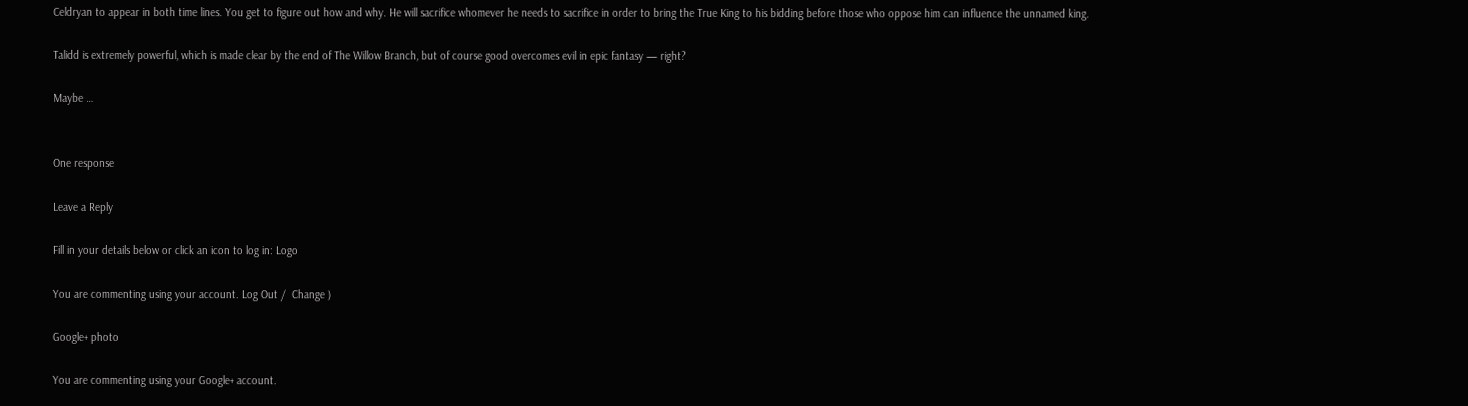Celdryan to appear in both time lines. You get to figure out how and why. He will sacrifice whomever he needs to sacrifice in order to bring the True King to his bidding before those who oppose him can influence the unnamed king.

Talidd is extremely powerful, which is made clear by the end of The Willow Branch, but of course good overcomes evil in epic fantasy — right?

Maybe …


One response

Leave a Reply

Fill in your details below or click an icon to log in: Logo

You are commenting using your account. Log Out /  Change )

Google+ photo

You are commenting using your Google+ account.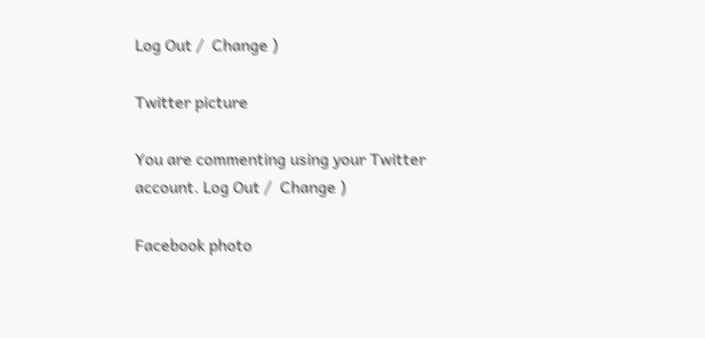Log Out /  Change )

Twitter picture

You are commenting using your Twitter account. Log Out /  Change )

Facebook photo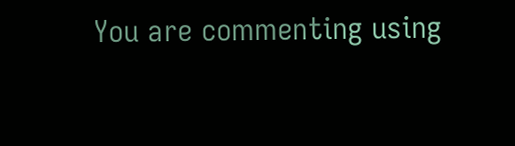You are commenting using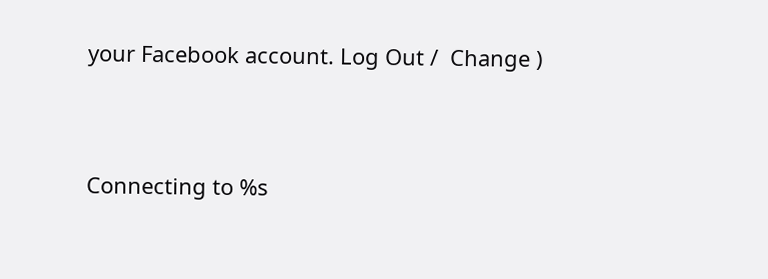your Facebook account. Log Out /  Change )


Connecting to %s